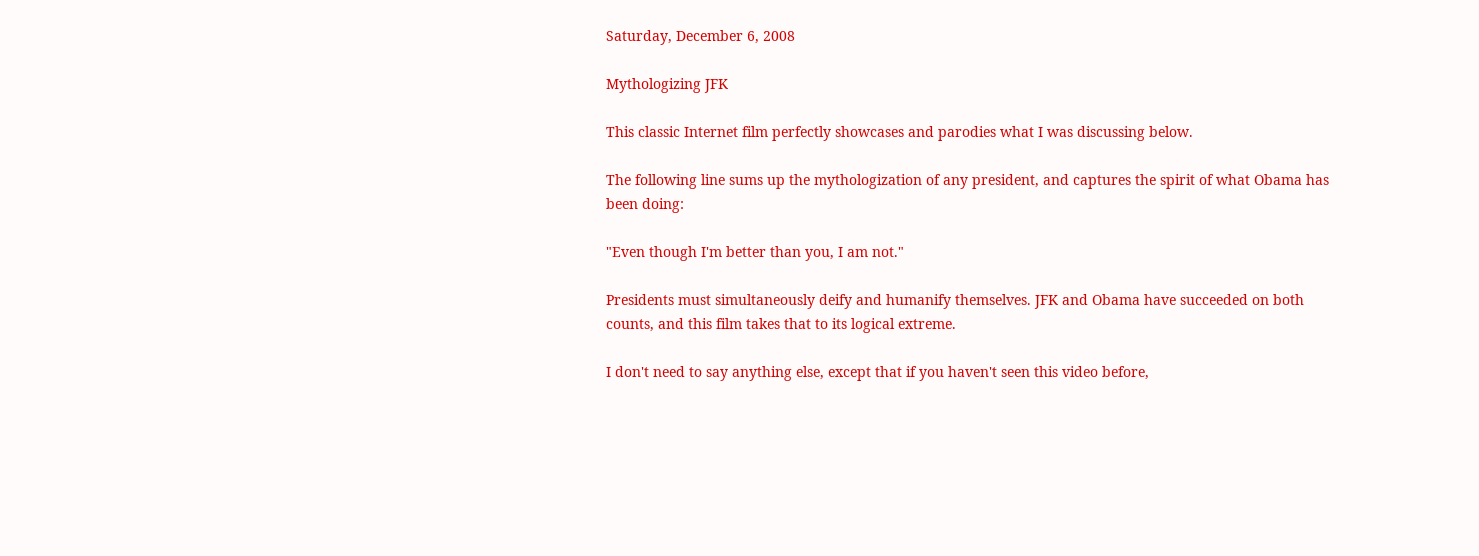Saturday, December 6, 2008

Mythologizing JFK

This classic Internet film perfectly showcases and parodies what I was discussing below.

The following line sums up the mythologization of any president, and captures the spirit of what Obama has been doing:

"Even though I'm better than you, I am not."

Presidents must simultaneously deify and humanify themselves. JFK and Obama have succeeded on both counts, and this film takes that to its logical extreme.

I don't need to say anything else, except that if you haven't seen this video before,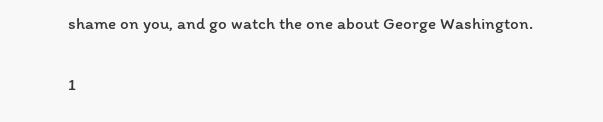shame on you, and go watch the one about George Washington.

1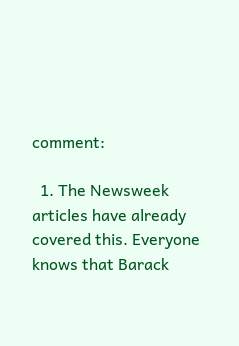comment:

  1. The Newsweek articles have already covered this. Everyone knows that Barack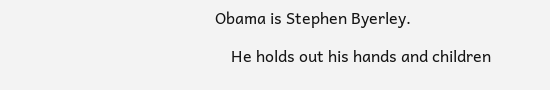Obama is Stephen Byerley.

    He holds out his hands and children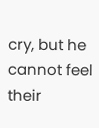cry, but he cannot feel their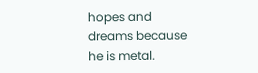hopes and dreams because he is metal.